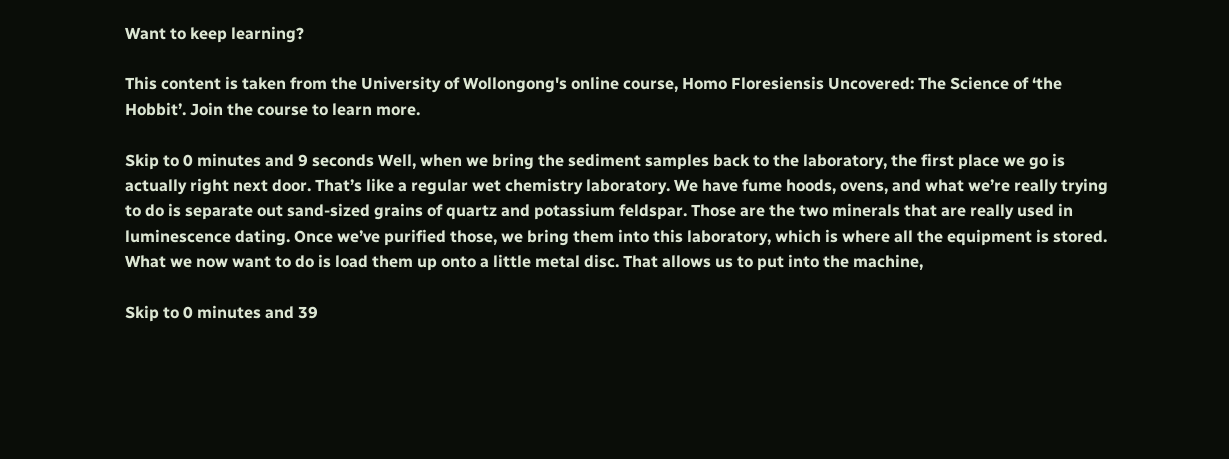Want to keep learning?

This content is taken from the University of Wollongong's online course, Homo Floresiensis Uncovered: The Science of ‘the Hobbit’. Join the course to learn more.

Skip to 0 minutes and 9 seconds Well, when we bring the sediment samples back to the laboratory, the first place we go is actually right next door. That’s like a regular wet chemistry laboratory. We have fume hoods, ovens, and what we’re really trying to do is separate out sand-sized grains of quartz and potassium feldspar. Those are the two minerals that are really used in luminescence dating. Once we’ve purified those, we bring them into this laboratory, which is where all the equipment is stored. What we now want to do is load them up onto a little metal disc. That allows us to put into the machine,

Skip to 0 minutes and 39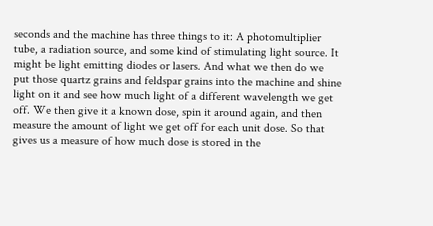seconds and the machine has three things to it: A photomultiplier tube, a radiation source, and some kind of stimulating light source. It might be light emitting diodes or lasers. And what we then do we put those quartz grains and feldspar grains into the machine and shine light on it and see how much light of a different wavelength we get off. We then give it a known dose, spin it around again, and then measure the amount of light we get off for each unit dose. So that gives us a measure of how much dose is stored in the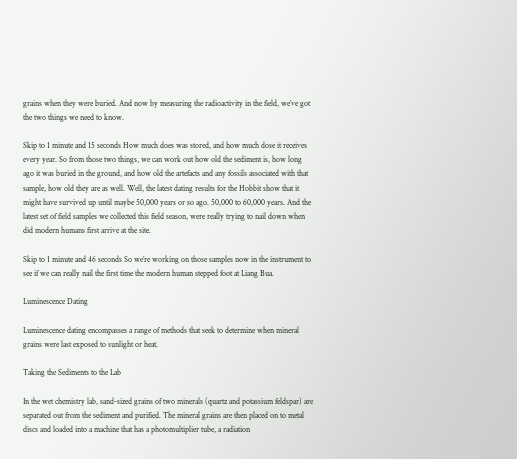grains when they were buried. And now by measuring the radioactivity in the field, we’ve got the two things we need to know.

Skip to 1 minute and 15 seconds How much does was stored, and how much dose it receives every year. So from those two things, we can work out how old the sediment is, how long ago it was buried in the ground, and how old the artefacts and any fossils associated with that sample, how old they are as well. Well, the latest dating results for the Hobbit show that it might have survived up until maybe 50,000 years or so ago. 50,000 to 60,000 years. And the latest set of field samples we collected this field season, were really trying to nail down when did modern humans first arrive at the site.

Skip to 1 minute and 46 seconds So we’re working on those samples now in the instrument to see if we can really nail the first time the modern human stepped foot at Liang Bua.

Luminescence Dating

Luminescence dating encompasses a range of methods that seek to determine when mineral grains were last exposed to sunlight or heat.

Taking the Sediments to the Lab

In the wet chemistry lab, sand-sized grains of two minerals (quartz and potassium feldspar) are separated out from the sediment and purified. The mineral grains are then placed on to metal discs and loaded into a machine that has a photomultiplier tube, a radiation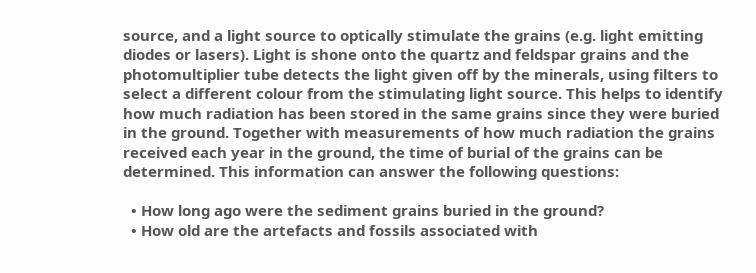source, and a light source to optically stimulate the grains (e.g. light emitting diodes or lasers). Light is shone onto the quartz and feldspar grains and the photomultiplier tube detects the light given off by the minerals, using filters to select a different colour from the stimulating light source. This helps to identify how much radiation has been stored in the same grains since they were buried in the ground. Together with measurements of how much radiation the grains received each year in the ground, the time of burial of the grains can be determined. This information can answer the following questions:

  • How long ago were the sediment grains buried in the ground?
  • How old are the artefacts and fossils associated with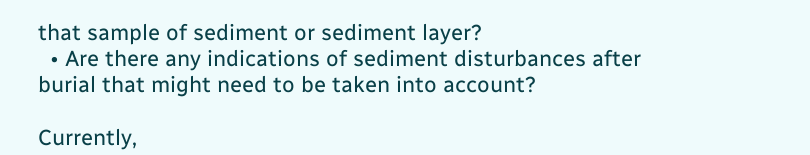that sample of sediment or sediment layer?
  • Are there any indications of sediment disturbances after burial that might need to be taken into account?

Currently,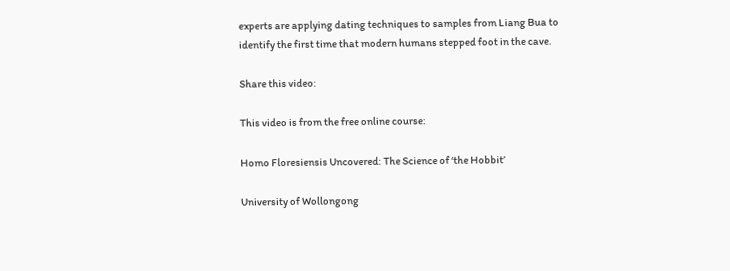experts are applying dating techniques to samples from Liang Bua to identify the first time that modern humans stepped foot in the cave.

Share this video:

This video is from the free online course:

Homo Floresiensis Uncovered: The Science of ‘the Hobbit’

University of Wollongong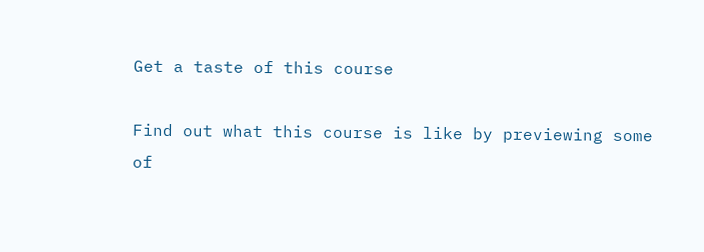Get a taste of this course

Find out what this course is like by previewing some of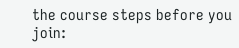the course steps before you join: